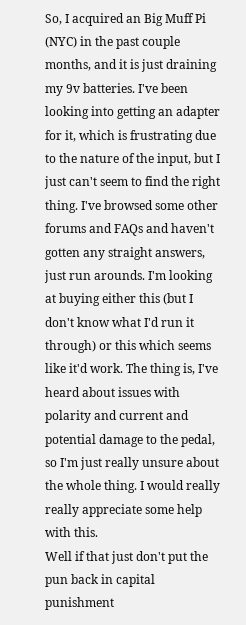So, I acquired an Big Muff Pi (NYC) in the past couple months, and it is just draining my 9v batteries. I've been looking into getting an adapter for it, which is frustrating due to the nature of the input, but I just can't seem to find the right thing. I've browsed some other forums and FAQs and haven't gotten any straight answers, just run arounds. I'm looking at buying either this (but I don't know what I'd run it through) or this which seems like it'd work. The thing is, I've heard about issues with polarity and current and potential damage to the pedal, so I'm just really unsure about the whole thing. I would really really appreciate some help with this.
Well if that just don't put the pun back in capital punishment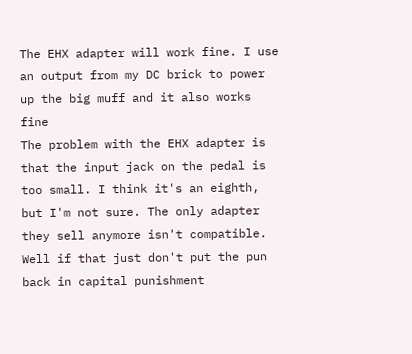The EHX adapter will work fine. I use an output from my DC brick to power up the big muff and it also works fine
The problem with the EHX adapter is that the input jack on the pedal is too small. I think it's an eighth, but I'm not sure. The only adapter they sell anymore isn't compatible.
Well if that just don't put the pun back in capital punishment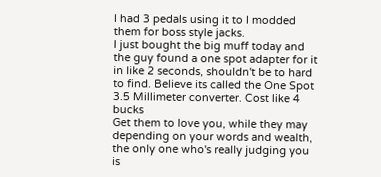I had 3 pedals using it to I modded them for boss style jacks.
I just bought the big muff today and the guy found a one spot adapter for it in like 2 seconds, shouldn't be to hard to find. Believe its called the One Spot 3.5 Millimeter converter. Cost like 4 bucks
Get them to love you, while they may depending on your words and wealth, the only one who's really judging you is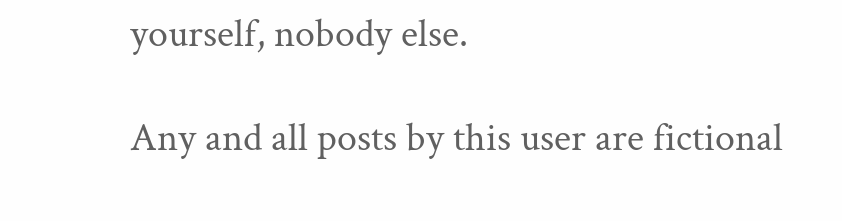yourself, nobody else.

Any and all posts by this user are fictional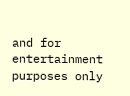and for entertainment purposes only